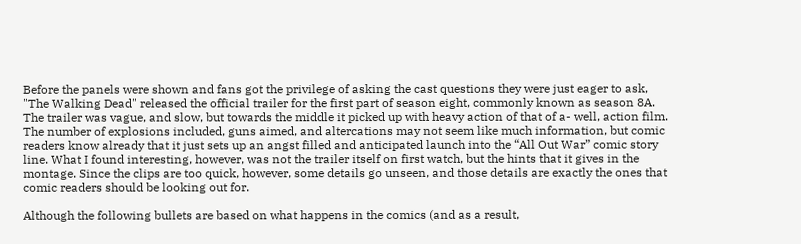Before the panels were shown and fans got the privilege of asking the cast questions they were just eager to ask, "The Walking Dead" released the official trailer for the first part of season eight, commonly known as season 8A. The trailer was vague, and slow, but towards the middle it picked up with heavy action of that of a- well, action film. The number of explosions included, guns aimed, and altercations may not seem like much information, but comic readers know already that it just sets up an angst filled and anticipated launch into the “All Out War” comic story line. What I found interesting, however, was not the trailer itself on first watch, but the hints that it gives in the montage. Since the clips are too quick, however, some details go unseen, and those details are exactly the ones that comic readers should be looking out for.

Although the following bullets are based on what happens in the comics (and as a result,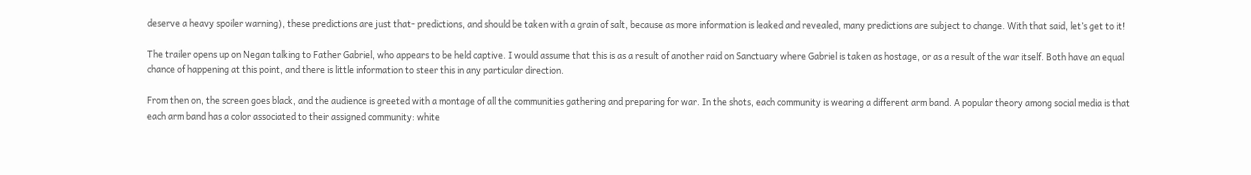deserve a heavy spoiler warning), these predictions are just that- predictions, and should be taken with a grain of salt, because as more information is leaked and revealed, many predictions are subject to change. With that said, let’s get to it!

The trailer opens up on Negan talking to Father Gabriel, who appears to be held captive. I would assume that this is as a result of another raid on Sanctuary where Gabriel is taken as hostage, or as a result of the war itself. Both have an equal chance of happening at this point, and there is little information to steer this in any particular direction.

From then on, the screen goes black, and the audience is greeted with a montage of all the communities gathering and preparing for war. In the shots, each community is wearing a different arm band. A popular theory among social media is that each arm band has a color associated to their assigned community: white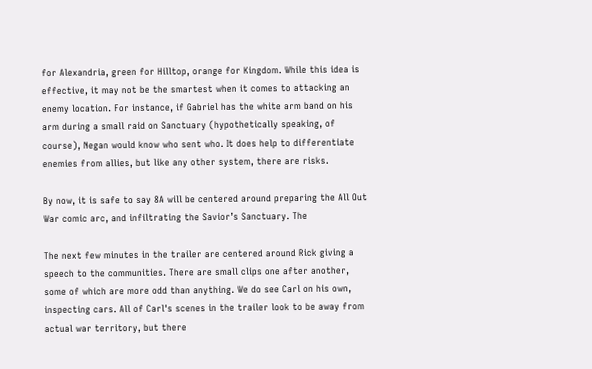for Alexandria, green for Hilltop, orange for Kingdom. While this idea is effective, it may not be the smartest when it comes to attacking an enemy location. For instance, if Gabriel has the white arm band on his arm during a small raid on Sanctuary (hypothetically speaking, of course), Negan would know who sent who. It does help to differentiate enemies from allies, but like any other system, there are risks.

By now, it is safe to say 8A will be centered around preparing the All Out War comic arc, and infiltrating the Savior’s Sanctuary. The

The next few minutes in the trailer are centered around Rick giving a speech to the communities. There are small clips one after another, some of which are more odd than anything. We do see Carl on his own, inspecting cars. All of Carl's scenes in the trailer look to be away from actual war territory, but there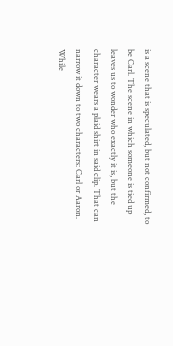is a scene that is speculated, but not confirmed, to be Carl. The scene in which someone is tied up leaves us to wonder who exactly it is, but the character wears a plaid shirt in said clip. That can narrow it down to two characters: Carl or Aaron. While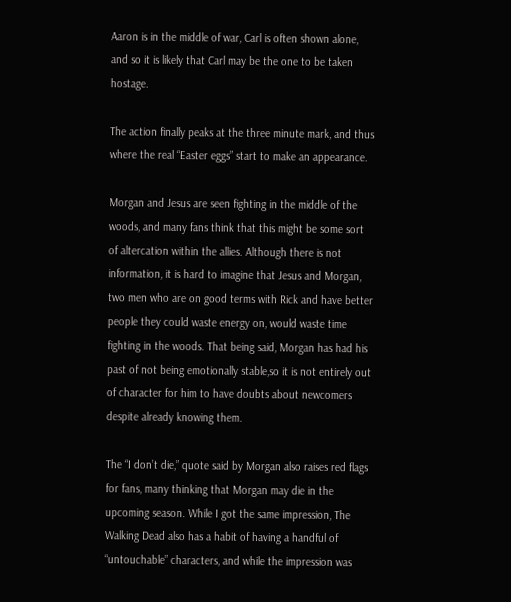Aaron is in the middle of war, Carl is often shown alone, and so it is likely that Carl may be the one to be taken hostage.

The action finally peaks at the three minute mark, and thus where the real “Easter eggs” start to make an appearance.

Morgan and Jesus are seen fighting in the middle of the woods, and many fans think that this might be some sort of altercation within the allies. Although there is not information, it is hard to imagine that Jesus and Morgan, two men who are on good terms with Rick and have better people they could waste energy on, would waste time fighting in the woods. That being said, Morgan has had his past of not being emotionally stable,so it is not entirely out of character for him to have doubts about newcomers despite already knowing them.

The “I don’t die,” quote said by Morgan also raises red flags for fans, many thinking that Morgan may die in the upcoming season. While I got the same impression, The Walking Dead also has a habit of having a handful of “untouchable” characters, and while the impression was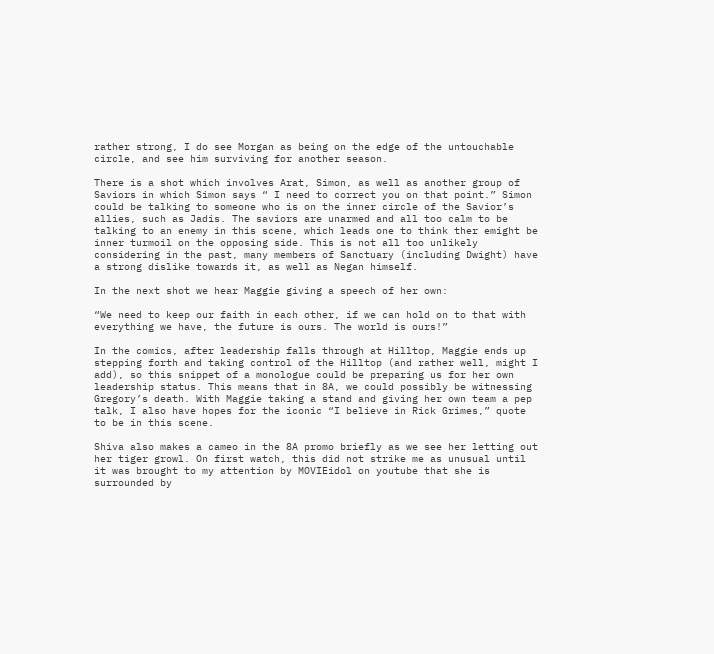rather strong, I do see Morgan as being on the edge of the untouchable circle, and see him surviving for another season.

There is a shot which involves Arat, Simon, as well as another group of Saviors in which Simon says “ I need to correct you on that point.” Simon could be talking to someone who is on the inner circle of the Savior’s allies, such as Jadis. The saviors are unarmed and all too calm to be talking to an enemy in this scene, which leads one to think ther emight be inner turmoil on the opposing side. This is not all too unlikely considering in the past, many members of Sanctuary (including Dwight) have a strong dislike towards it, as well as Negan himself.

In the next shot we hear Maggie giving a speech of her own:

“We need to keep our faith in each other, if we can hold on to that with everything we have, the future is ours. The world is ours!”

In the comics, after leadership falls through at Hilltop, Maggie ends up stepping forth and taking control of the Hilltop (and rather well, might I add), so this snippet of a monologue could be preparing us for her own leadership status. This means that in 8A, we could possibly be witnessing Gregory’s death. With Maggie taking a stand and giving her own team a pep talk, I also have hopes for the iconic “I believe in Rick Grimes,” quote to be in this scene.

Shiva also makes a cameo in the 8A promo briefly as we see her letting out her tiger growl. On first watch, this did not strike me as unusual until it was brought to my attention by MOVIEidol on youtube that she is surrounded by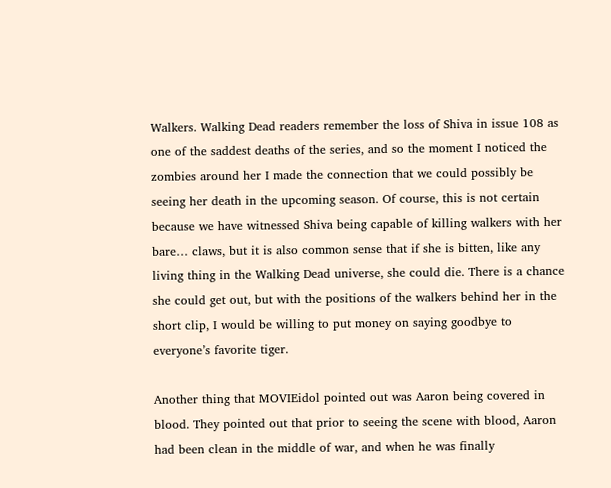Walkers. Walking Dead readers remember the loss of Shiva in issue 108 as one of the saddest deaths of the series, and so the moment I noticed the zombies around her I made the connection that we could possibly be seeing her death in the upcoming season. Of course, this is not certain because we have witnessed Shiva being capable of killing walkers with her bare… claws, but it is also common sense that if she is bitten, like any living thing in the Walking Dead universe, she could die. There is a chance she could get out, but with the positions of the walkers behind her in the short clip, I would be willing to put money on saying goodbye to everyone’s favorite tiger.

Another thing that MOVIEidol pointed out was Aaron being covered in blood. They pointed out that prior to seeing the scene with blood, Aaron had been clean in the middle of war, and when he was finally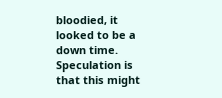bloodied, it looked to be a down time. Speculation is that this might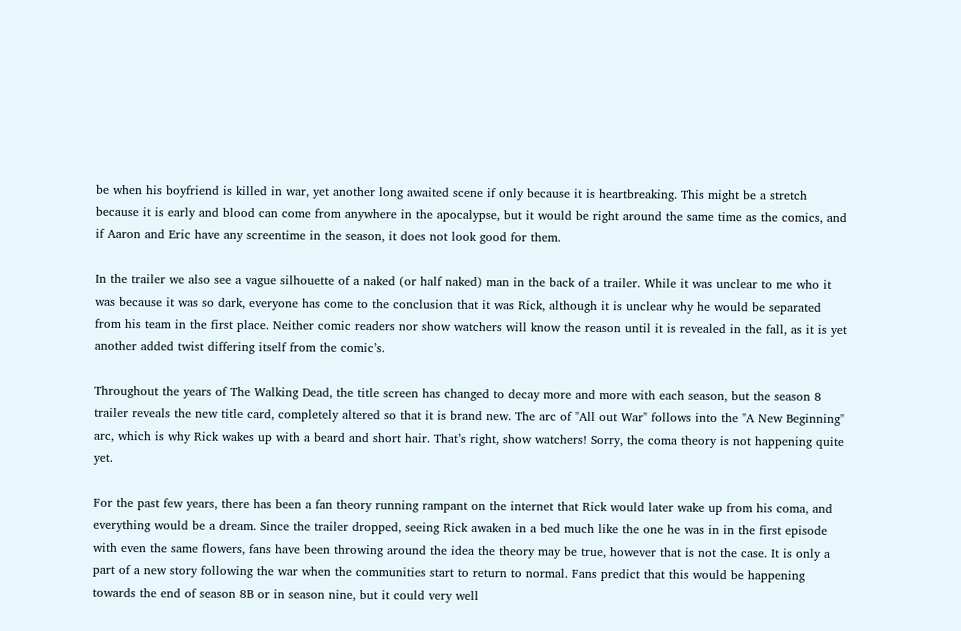be when his boyfriend is killed in war, yet another long awaited scene if only because it is heartbreaking. This might be a stretch because it is early and blood can come from anywhere in the apocalypse, but it would be right around the same time as the comics, and if Aaron and Eric have any screentime in the season, it does not look good for them.

In the trailer we also see a vague silhouette of a naked (or half naked) man in the back of a trailer. While it was unclear to me who it was because it was so dark, everyone has come to the conclusion that it was Rick, although it is unclear why he would be separated from his team in the first place. Neither comic readers nor show watchers will know the reason until it is revealed in the fall, as it is yet another added twist differing itself from the comic’s.

Throughout the years of The Walking Dead, the title screen has changed to decay more and more with each season, but the season 8 trailer reveals the new title card, completely altered so that it is brand new. The arc of "All out War" follows into the "A New Beginning" arc, which is why Rick wakes up with a beard and short hair. That’s right, show watchers! Sorry, the coma theory is not happening quite yet.

For the past few years, there has been a fan theory running rampant on the internet that Rick would later wake up from his coma, and everything would be a dream. Since the trailer dropped, seeing Rick awaken in a bed much like the one he was in in the first episode with even the same flowers, fans have been throwing around the idea the theory may be true, however that is not the case. It is only a part of a new story following the war when the communities start to return to normal. Fans predict that this would be happening towards the end of season 8B or in season nine, but it could very well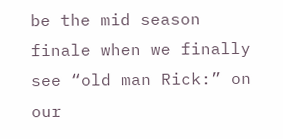be the mid season finale when we finally see “old man Rick:” on our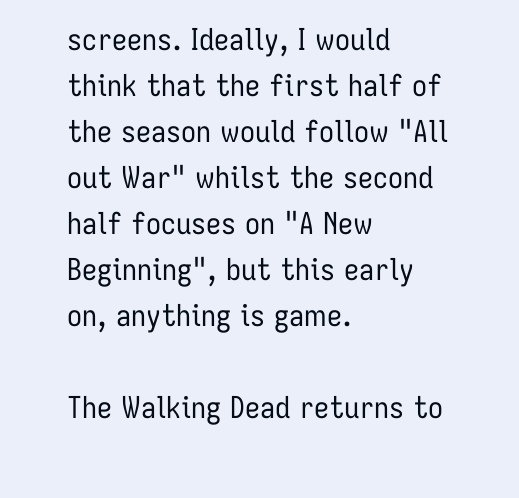screens. Ideally, I would think that the first half of the season would follow "All out War" whilst the second half focuses on "A New Beginning", but this early on, anything is game.

The Walking Dead returns to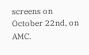screens on October 22nd, on AMC.